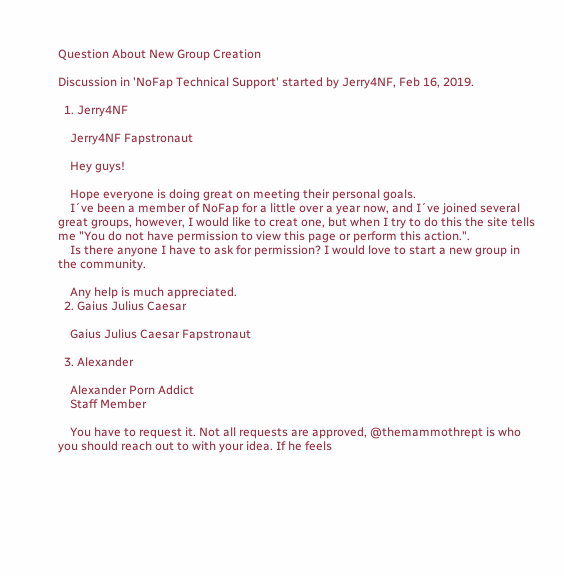Question About New Group Creation

Discussion in 'NoFap Technical Support' started by Jerry4NF, Feb 16, 2019.

  1. Jerry4NF

    Jerry4NF Fapstronaut

    Hey guys!

    Hope everyone is doing great on meeting their personal goals.
    I´ve been a member of NoFap for a little over a year now, and I´ve joined several great groups, however, I would like to creat one, but when I try to do this the site tells me "You do not have permission to view this page or perform this action.".
    Is there anyone I have to ask for permission? I would love to start a new group in the community.

    Any help is much appreciated.
  2. Gaius Julius Caesar

    Gaius Julius Caesar Fapstronaut

  3. Alexander

    Alexander Porn Addict
    Staff Member

    You have to request it. Not all requests are approved, @themammothrept is who you should reach out to with your idea. If he feels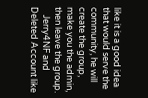like it is a good idea that would serve the community, he will create the group, make you the admin, then leave the group.
    Jerry4NF and Deleted Account like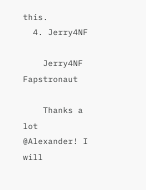this.
  4. Jerry4NF

    Jerry4NF Fapstronaut

    Thanks a lot @Alexander! I will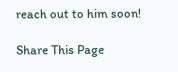reach out to him soon!

Share This Page